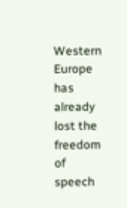Western Europe has already lost the freedom of speech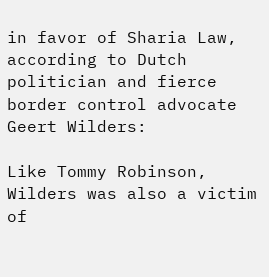in favor of Sharia Law, according to Dutch politician and fierce border control advocate Geert Wilders:

Like Tommy Robinson, Wilders was also a victim of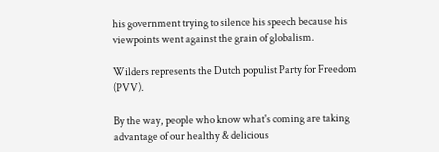his government trying to silence his speech because his viewpoints went against the grain of globalism.

Wilders represents the Dutch populist Party for Freedom (PVV).

By the way, people who know what's coming are taking advantage of our healthy & delicious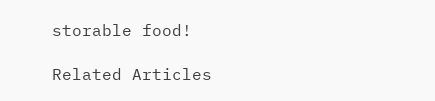storable food!

Related Articles